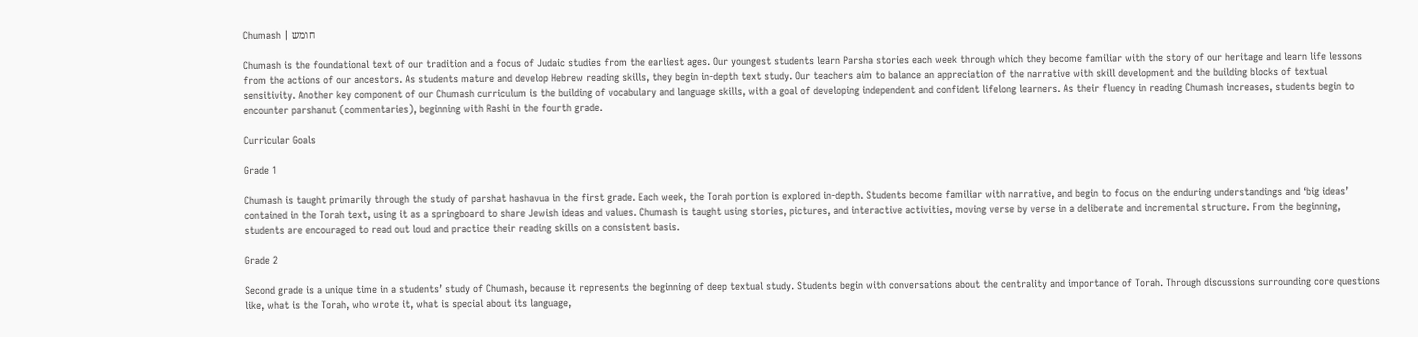Chumash | חומש

Chumash is the foundational text of our tradition and a focus of Judaic studies from the earliest ages. Our youngest students learn Parsha stories each week through which they become familiar with the story of our heritage and learn life lessons from the actions of our ancestors. As students mature and develop Hebrew reading skills, they begin in-depth text study. Our teachers aim to balance an appreciation of the narrative with skill development and the building blocks of textual sensitivity. Another key component of our Chumash curriculum is the building of vocabulary and language skills, with a goal of developing independent and confident lifelong learners. As their fluency in reading Chumash increases, students begin to encounter parshanut (commentaries), beginning with Rashi in the fourth grade.

Curricular Goals

Grade 1

Chumash is taught primarily through the study of parshat hashavua in the first grade. Each week, the Torah portion is explored in-depth. Students become familiar with narrative, and begin to focus on the enduring understandings and ‘big ideas’ contained in the Torah text, using it as a springboard to share Jewish ideas and values. Chumash is taught using stories, pictures, and interactive activities, moving verse by verse in a deliberate and incremental structure. From the beginning, students are encouraged to read out loud and practice their reading skills on a consistent basis.

Grade 2

Second grade is a unique time in a students’ study of Chumash, because it represents the beginning of deep textual study. Students begin with conversations about the centrality and importance of Torah. Through discussions surrounding core questions like, what is the Torah, who wrote it, what is special about its language,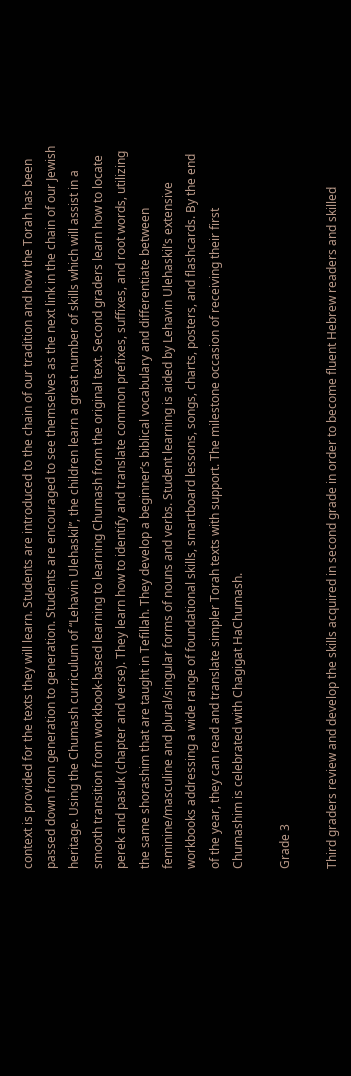context is provided for the texts they will learn. Students are introduced to the chain of our tradition and how the Torah has been passed down from generation to generation. Students are encouraged to see themselves as the next link in the chain of our Jewish heritage. Using the Chumash curriculum of “Lehavin Ulehaskil”, the children learn a great number of skills which will assist in a smooth transition from workbook-based learning to learning Chumash from the original text. Second graders learn how to locate perek and pasuk (chapter and verse). They learn how to identify and translate common prefixes, suffixes, and root words, utilizing the same shorashim that are taught in Tefillah. They develop a beginner’s biblical vocabulary and differentiate between feminine/masculine and plural/singular forms of nouns and verbs. Student learning is aided by Lehavin Ulehaskil’s extensive workbooks addressing a wide range of foundational skills, smartboard lessons, songs, charts, posters, and flashcards. By the end of the year, they can read and translate simpler Torah texts with support. The milestone occasion of receiving their first Chumashim is celebrated with Chagigat HaChumash.

Grade 3

Third graders review and develop the skills acquired in second grade in order to become fluent Hebrew readers and skilled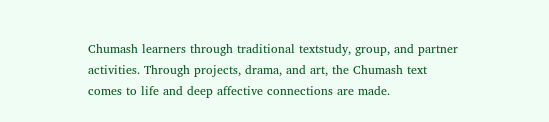Chumash learners through traditional textstudy, group, and partner activities. Through projects, drama, and art, the Chumash text comes to life and deep affective connections are made.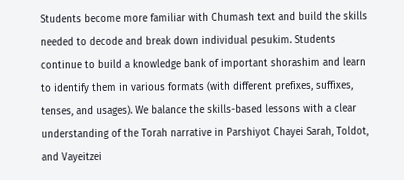Students become more familiar with Chumash text and build the skills needed to decode and break down individual pesukim. Students continue to build a knowledge bank of important shorashim and learn to identify them in various formats (with different prefixes, suffixes, tenses, and usages). We balance the skills-based lessons with a clear understanding of the Torah narrative in Parshiyot Chayei Sarah, Toldot, and Vayeitzei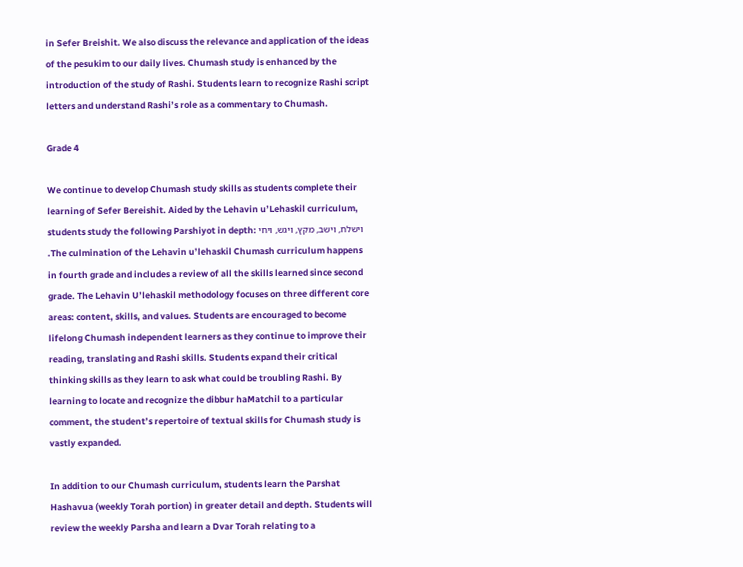in Sefer Breishit. We also discuss the relevance and application of the ideas of the pesukim to our daily lives. Chumash study is enhanced by the introduction of the study of Rashi. Students learn to recognize Rashi script letters and understand Rashi’s role as a commentary to Chumash.

Grade 4

We continue to develop Chumash study skills as students complete their learning of Sefer Bereishit. Aided by the Lehavin u’Lehaskil curriculum, students study the following Parshiyot in depth: וישלח, וישב, מקץ, ויגש, ויחי .The culmination of the Lehavin u’lehaskil Chumash curriculum happens in fourth grade and includes a review of all the skills learned since second grade. The Lehavin U’lehaskil methodology focuses on three different core areas: content, skills, and values. Students are encouraged to become lifelong Chumash independent learners as they continue to improve their reading, translating and Rashi skills. Students expand their critical thinking skills as they learn to ask what could be troubling Rashi. By learning to locate and recognize the dibbur haMatchil to a particular comment, the student’s repertoire of textual skills for Chumash study is vastly expanded.

In addition to our Chumash curriculum, students learn the Parshat Hashavua (weekly Torah portion) in greater detail and depth. Students will review the weekly Parsha and learn a Dvar Torah relating to a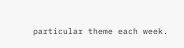particular theme each week.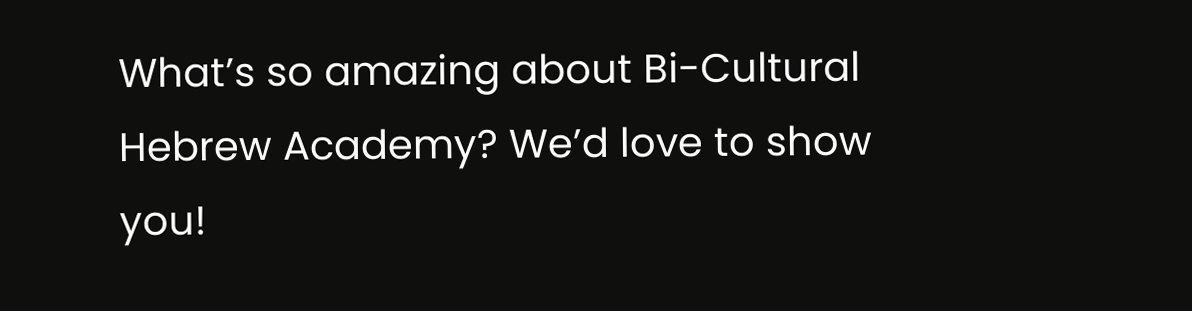What’s so amazing about Bi-Cultural Hebrew Academy? We’d love to show you!